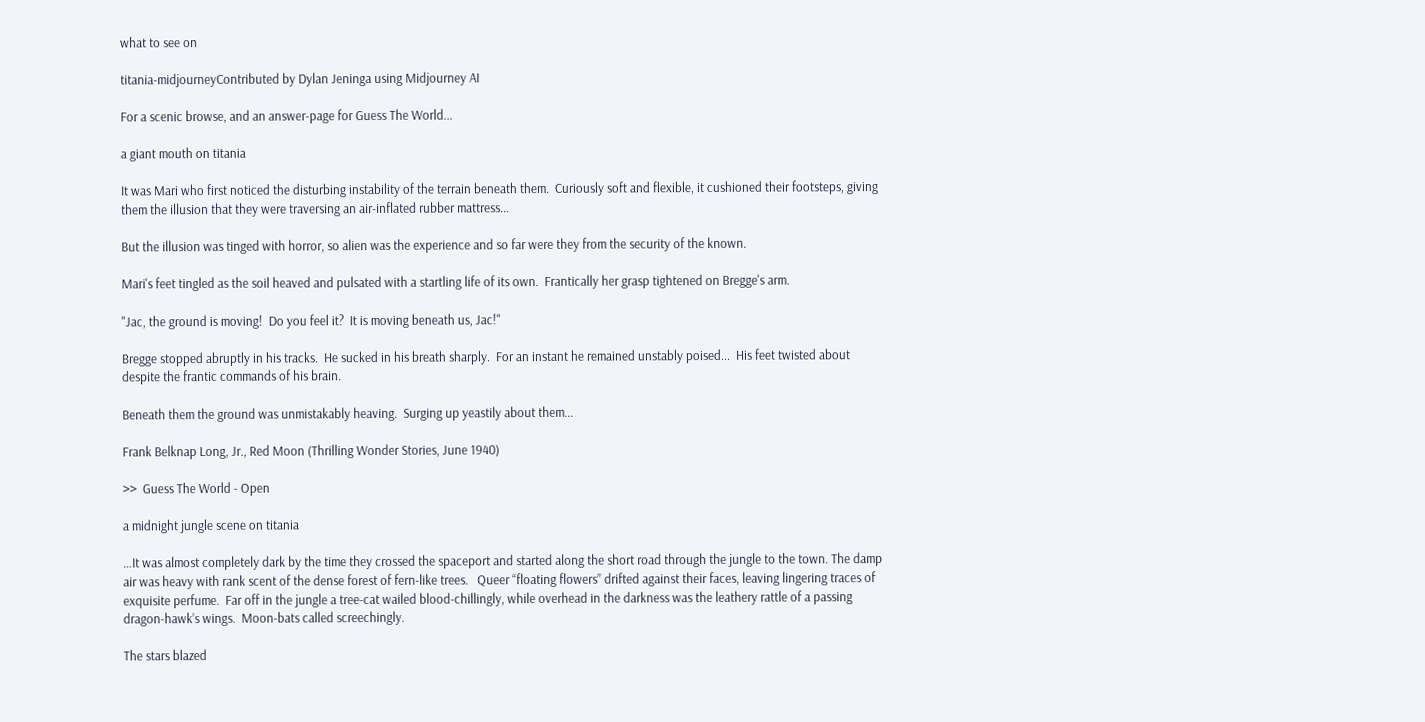what to see on

titania-midjourneyContributed by Dylan Jeninga using Midjourney AI

For a scenic browse, and an answer-page for Guess The World...

a giant mouth on titania

It was Mari who first noticed the disturbing instability of the terrain beneath them.  Curiously soft and flexible, it cushioned their footsteps, giving them the illusion that they were traversing an air-inflated rubber mattress...

But the illusion was tinged with horror, so alien was the experience and so far were they from the security of the known.

Mari's feet tingled as the soil heaved and pulsated with a startling life of its own.  Frantically her grasp tightened on Bregge's arm.

"Jac, the ground is moving!  Do you feel it?  It is moving beneath us, Jac!"

Bregge stopped abruptly in his tracks.  He sucked in his breath sharply.  For an instant he remained unstably poised...  His feet twisted about despite the frantic commands of his brain.

Beneath them the ground was unmistakably heaving.  Surging up yeastily about them...

Frank Belknap Long, Jr., Red Moon (Thrilling Wonder Stories, June 1940)

>>  Guess The World - Open

a midnight jungle scene on titania

…It was almost completely dark by the time they crossed the spaceport and started along the short road through the jungle to the town. The damp air was heavy with rank scent of the dense forest of fern-like trees.   Queer “floating flowers” drifted against their faces, leaving lingering traces of exquisite perfume.  Far off in the jungle a tree-cat wailed blood-chillingly, while overhead in the darkness was the leathery rattle of a passing dragon-hawk’s wings.  Moon-bats called screechingly.

The stars blazed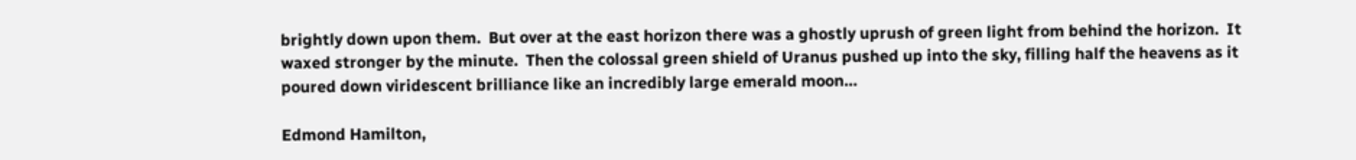brightly down upon them.  But over at the east horizon there was a ghostly uprush of green light from behind the horizon.  It waxed stronger by the minute.  Then the colossal green shield of Uranus pushed up into the sky, filling half the heavens as it poured down viridescent brilliance like an incredibly large emerald moon…

Edmond Hamilton,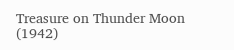Treasure on Thunder Moon (1942)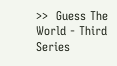>>  Guess The World - Third Series